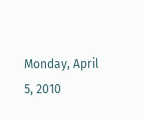Monday, April 5, 2010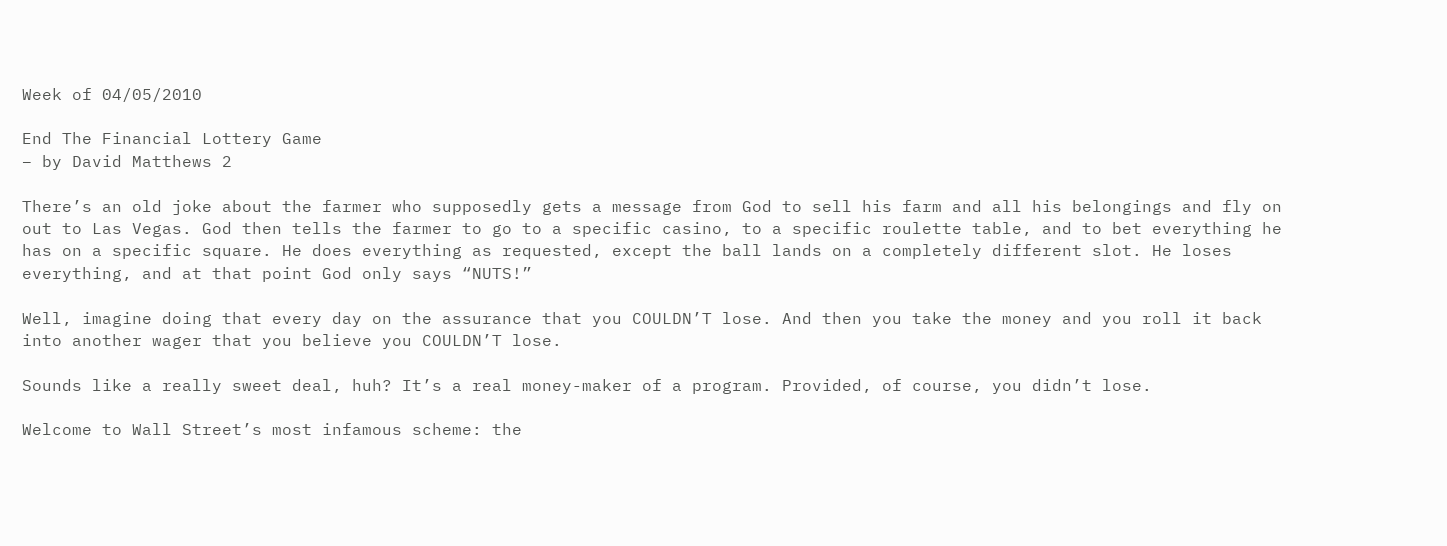Week of 04/05/2010

End The Financial Lottery Game
– by David Matthews 2

There’s an old joke about the farmer who supposedly gets a message from God to sell his farm and all his belongings and fly on out to Las Vegas. God then tells the farmer to go to a specific casino, to a specific roulette table, and to bet everything he has on a specific square. He does everything as requested, except the ball lands on a completely different slot. He loses everything, and at that point God only says “NUTS!”

Well, imagine doing that every day on the assurance that you COULDN’T lose. And then you take the money and you roll it back into another wager that you believe you COULDN’T lose.

Sounds like a really sweet deal, huh? It’s a real money-maker of a program. Provided, of course, you didn’t lose.

Welcome to Wall Street’s most infamous scheme: the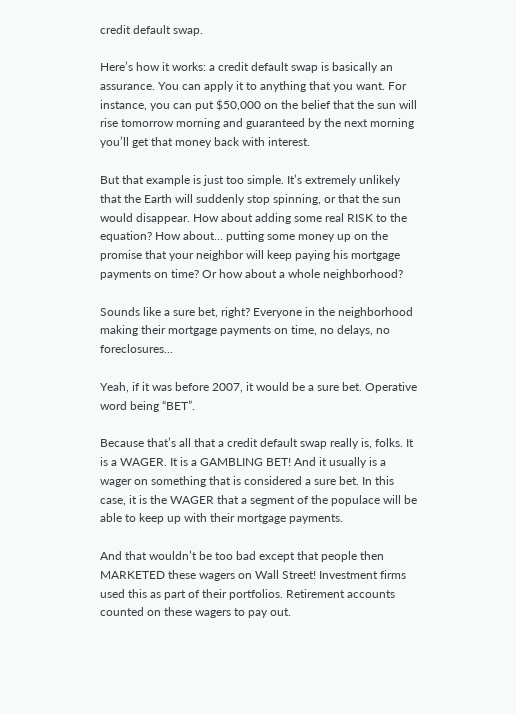credit default swap.

Here’s how it works: a credit default swap is basically an assurance. You can apply it to anything that you want. For instance, you can put $50,000 on the belief that the sun will rise tomorrow morning and guaranteed by the next morning you’ll get that money back with interest.

But that example is just too simple. It’s extremely unlikely that the Earth will suddenly stop spinning, or that the sun would disappear. How about adding some real RISK to the equation? How about… putting some money up on the promise that your neighbor will keep paying his mortgage payments on time? Or how about a whole neighborhood?

Sounds like a sure bet, right? Everyone in the neighborhood making their mortgage payments on time, no delays, no foreclosures...

Yeah, if it was before 2007, it would be a sure bet. Operative word being “BET”.

Because that’s all that a credit default swap really is, folks. It is a WAGER. It is a GAMBLING BET! And it usually is a wager on something that is considered a sure bet. In this case, it is the WAGER that a segment of the populace will be able to keep up with their mortgage payments.

And that wouldn’t be too bad except that people then MARKETED these wagers on Wall Street! Investment firms used this as part of their portfolios. Retirement accounts counted on these wagers to pay out.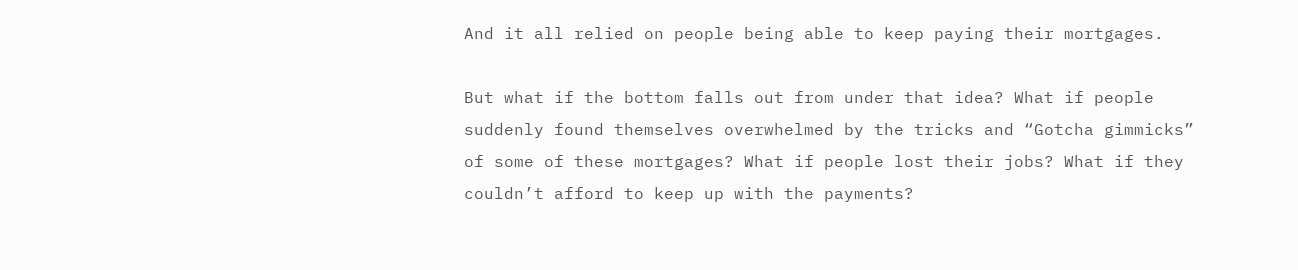And it all relied on people being able to keep paying their mortgages.

But what if the bottom falls out from under that idea? What if people suddenly found themselves overwhelmed by the tricks and “Gotcha gimmicks” of some of these mortgages? What if people lost their jobs? What if they couldn’t afford to keep up with the payments?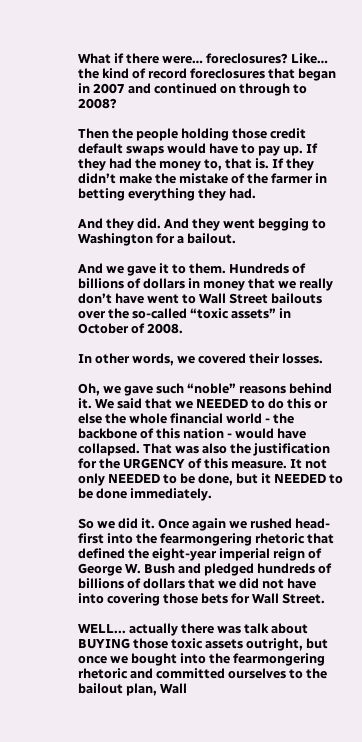What if there were… foreclosures? Like… the kind of record foreclosures that began in 2007 and continued on through to 2008?

Then the people holding those credit default swaps would have to pay up. If they had the money to, that is. If they didn’t make the mistake of the farmer in betting everything they had.

And they did. And they went begging to Washington for a bailout.

And we gave it to them. Hundreds of billions of dollars in money that we really don’t have went to Wall Street bailouts over the so-called “toxic assets” in October of 2008.

In other words, we covered their losses.

Oh, we gave such “noble” reasons behind it. We said that we NEEDED to do this or else the whole financial world - the backbone of this nation - would have collapsed. That was also the justification for the URGENCY of this measure. It not only NEEDED to be done, but it NEEDED to be done immediately.

So we did it. Once again we rushed head-first into the fearmongering rhetoric that defined the eight-year imperial reign of George W. Bush and pledged hundreds of billions of dollars that we did not have into covering those bets for Wall Street.

WELL... actually there was talk about BUYING those toxic assets outright, but once we bought into the fearmongering rhetoric and committed ourselves to the bailout plan, Wall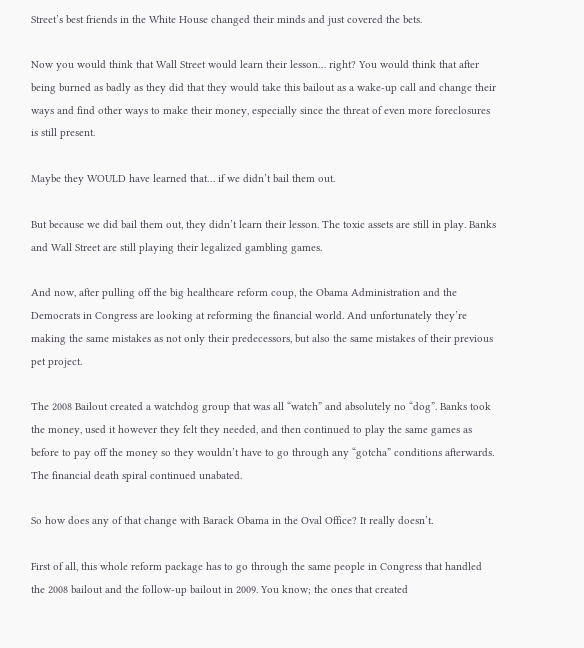Street’s best friends in the White House changed their minds and just covered the bets.

Now you would think that Wall Street would learn their lesson… right? You would think that after being burned as badly as they did that they would take this bailout as a wake-up call and change their ways and find other ways to make their money, especially since the threat of even more foreclosures is still present.

Maybe they WOULD have learned that… if we didn’t bail them out.

But because we did bail them out, they didn’t learn their lesson. The toxic assets are still in play. Banks and Wall Street are still playing their legalized gambling games.

And now, after pulling off the big healthcare reform coup, the Obama Administration and the Democrats in Congress are looking at reforming the financial world. And unfortunately they’re making the same mistakes as not only their predecessors, but also the same mistakes of their previous pet project.

The 2008 Bailout created a watchdog group that was all “watch” and absolutely no “dog”. Banks took the money, used it however they felt they needed, and then continued to play the same games as before to pay off the money so they wouldn’t have to go through any “gotcha” conditions afterwards. The financial death spiral continued unabated.

So how does any of that change with Barack Obama in the Oval Office? It really doesn’t.

First of all, this whole reform package has to go through the same people in Congress that handled the 2008 bailout and the follow-up bailout in 2009. You know; the ones that created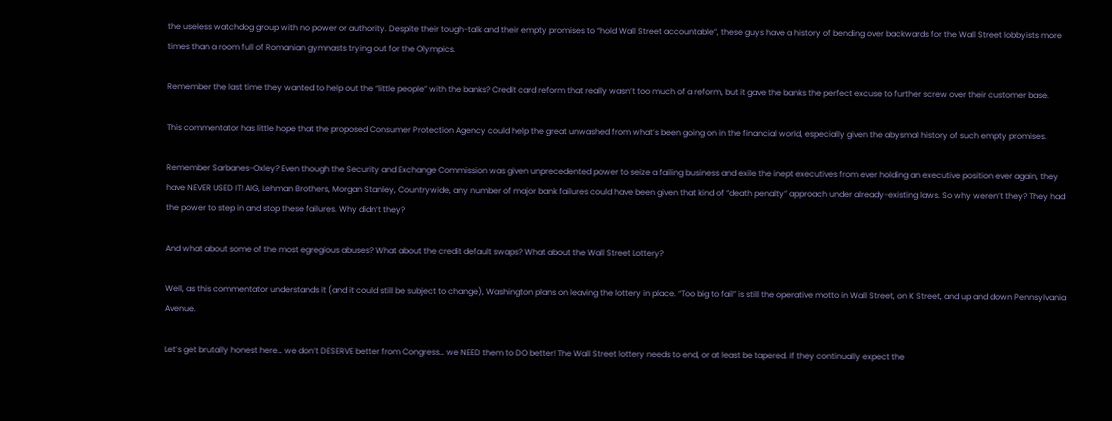the useless watchdog group with no power or authority. Despite their tough-talk and their empty promises to “hold Wall Street accountable”, these guys have a history of bending over backwards for the Wall Street lobbyists more times than a room full of Romanian gymnasts trying out for the Olympics.

Remember the last time they wanted to help out the “little people” with the banks? Credit card reform that really wasn’t too much of a reform, but it gave the banks the perfect excuse to further screw over their customer base.

This commentator has little hope that the proposed Consumer Protection Agency could help the great unwashed from what’s been going on in the financial world, especially given the abysmal history of such empty promises.

Remember Sarbanes-Oxley? Even though the Security and Exchange Commission was given unprecedented power to seize a failing business and exile the inept executives from ever holding an executive position ever again, they have NEVER USED IT! AIG, Lehman Brothers, Morgan Stanley, Countrywide, any number of major bank failures could have been given that kind of “death penalty” approach under already-existing laws. So why weren’t they? They had the power to step in and stop these failures. Why didn’t they?

And what about some of the most egregious abuses? What about the credit default swaps? What about the Wall Street Lottery?

Well, as this commentator understands it (and it could still be subject to change), Washington plans on leaving the lottery in place. “Too big to fail” is still the operative motto in Wall Street, on K Street, and up and down Pennsylvania Avenue.

Let’s get brutally honest here… we don’t DESERVE better from Congress… we NEED them to DO better! The Wall Street lottery needs to end, or at least be tapered. If they continually expect the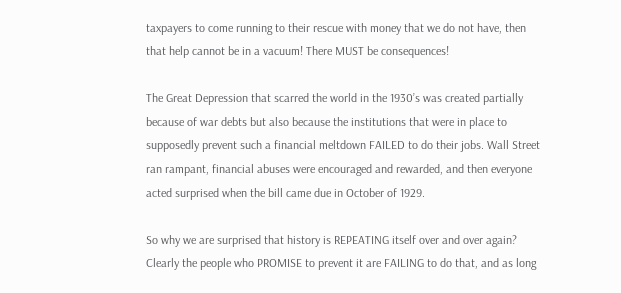taxpayers to come running to their rescue with money that we do not have, then that help cannot be in a vacuum! There MUST be consequences!

The Great Depression that scarred the world in the 1930’s was created partially because of war debts but also because the institutions that were in place to supposedly prevent such a financial meltdown FAILED to do their jobs. Wall Street ran rampant, financial abuses were encouraged and rewarded, and then everyone acted surprised when the bill came due in October of 1929.

So why we are surprised that history is REPEATING itself over and over again? Clearly the people who PROMISE to prevent it are FAILING to do that, and as long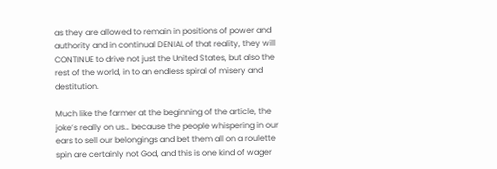as they are allowed to remain in positions of power and authority and in continual DENIAL of that reality, they will CONTINUE to drive not just the United States, but also the rest of the world, in to an endless spiral of misery and destitution.

Much like the farmer at the beginning of the article, the joke’s really on us… because the people whispering in our ears to sell our belongings and bet them all on a roulette spin are certainly not God, and this is one kind of wager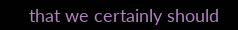that we certainly should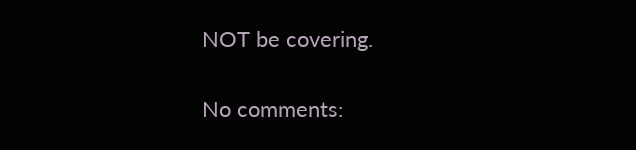NOT be covering.

No comments: